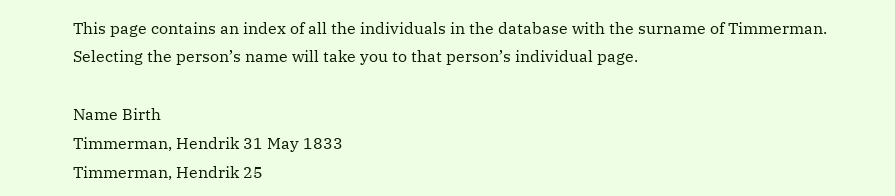This page contains an index of all the individuals in the database with the surname of Timmerman. Selecting the person’s name will take you to that person’s individual page.

Name Birth
Timmerman, Hendrik 31 May 1833
Timmerman, Hendrik 25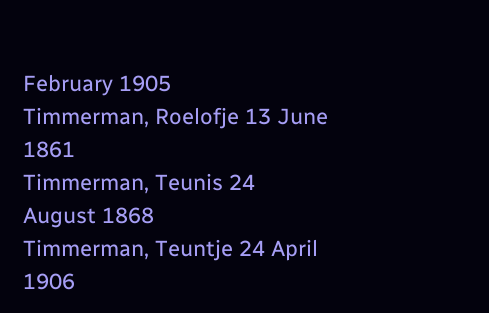February 1905
Timmerman, Roelofje 13 June 1861
Timmerman, Teunis 24 August 1868
Timmerman, Teuntje 24 April 1906